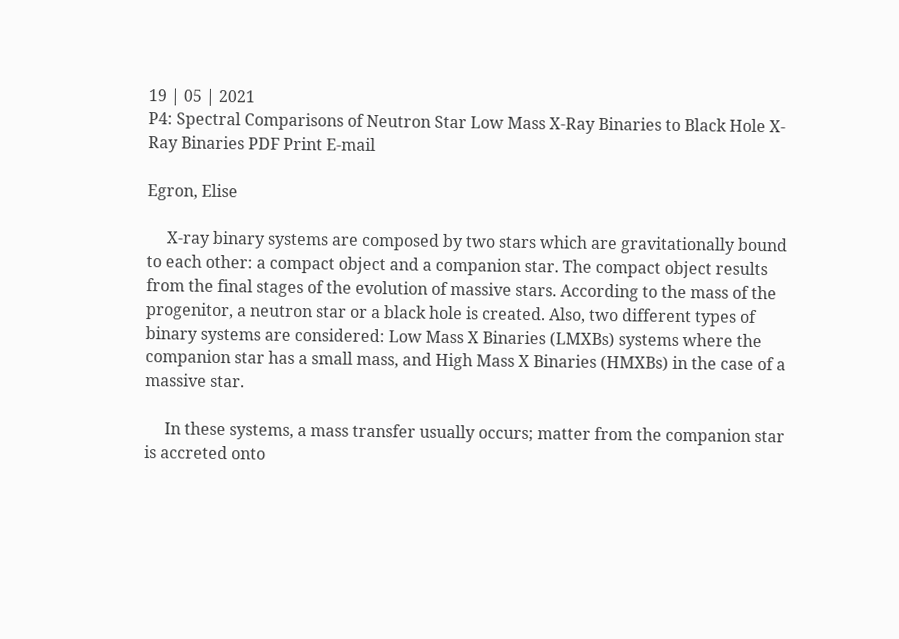19 | 05 | 2021
P4: Spectral Comparisons of Neutron Star Low Mass X-Ray Binaries to Black Hole X-Ray Binaries PDF Print E-mail

Egron, Elise

     X-ray binary systems are composed by two stars which are gravitationally bound to each other: a compact object and a companion star. The compact object results from the final stages of the evolution of massive stars. According to the mass of the progenitor, a neutron star or a black hole is created. Also, two different types of binary systems are considered: Low Mass X Binaries (LMXBs) systems where the companion star has a small mass, and High Mass X Binaries (HMXBs) in the case of a massive star.

     In these systems, a mass transfer usually occurs; matter from the companion star is accreted onto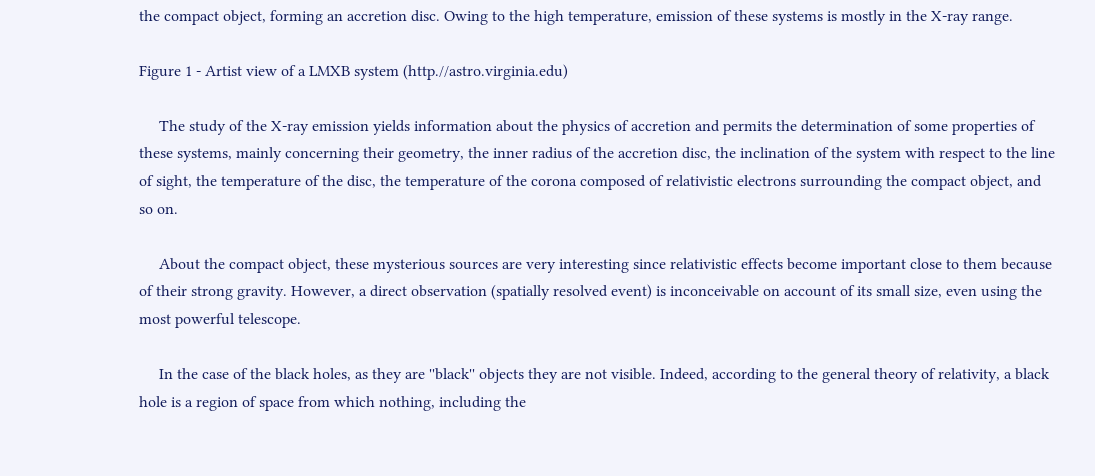the compact object, forming an accretion disc. Owing to the high temperature, emission of these systems is mostly in the X-ray range.

Figure 1 - Artist view of a LMXB system (http.//astro.virginia.edu)

     The study of the X-ray emission yields information about the physics of accretion and permits the determination of some properties of these systems, mainly concerning their geometry, the inner radius of the accretion disc, the inclination of the system with respect to the line of sight, the temperature of the disc, the temperature of the corona composed of relativistic electrons surrounding the compact object, and so on.

     About the compact object, these mysterious sources are very interesting since relativistic effects become important close to them because of their strong gravity. However, a direct observation (spatially resolved event) is inconceivable on account of its small size, even using the most powerful telescope.

     In the case of the black holes, as they are ''black'' objects they are not visible. Indeed, according to the general theory of relativity, a black hole is a region of space from which nothing, including the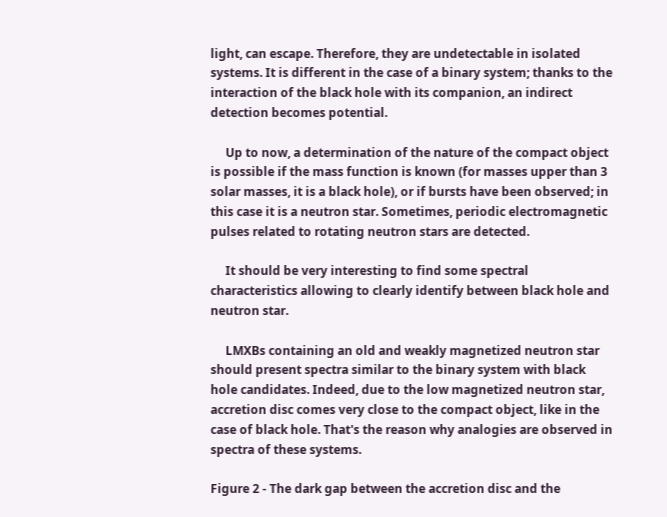light, can escape. Therefore, they are undetectable in isolated systems. It is different in the case of a binary system; thanks to the interaction of the black hole with its companion, an indirect detection becomes potential.

     Up to now, a determination of the nature of the compact object is possible if the mass function is known (for masses upper than 3 solar masses, it is a black hole), or if bursts have been observed; in this case it is a neutron star. Sometimes, periodic electromagnetic pulses related to rotating neutron stars are detected.

     It should be very interesting to find some spectral characteristics allowing to clearly identify between black hole and neutron star.

     LMXBs containing an old and weakly magnetized neutron star should present spectra similar to the binary system with black hole candidates. Indeed, due to the low magnetized neutron star, accretion disc comes very close to the compact object, like in the case of black hole. That's the reason why analogies are observed in spectra of these systems.

Figure 2 - The dark gap between the accretion disc and the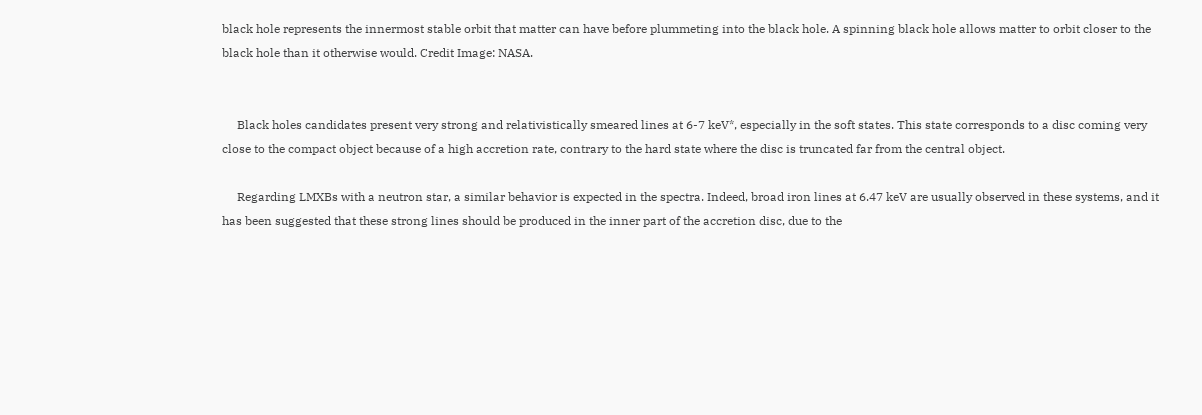black hole represents the innermost stable orbit that matter can have before plummeting into the black hole. A spinning black hole allows matter to orbit closer to the black hole than it otherwise would. Credit Image: NASA.


     Black holes candidates present very strong and relativistically smeared lines at 6-7 keV*, especially in the soft states. This state corresponds to a disc coming very close to the compact object because of a high accretion rate, contrary to the hard state where the disc is truncated far from the central object.

     Regarding LMXBs with a neutron star, a similar behavior is expected in the spectra. Indeed, broad iron lines at 6.47 keV are usually observed in these systems, and it has been suggested that these strong lines should be produced in the inner part of the accretion disc, due to the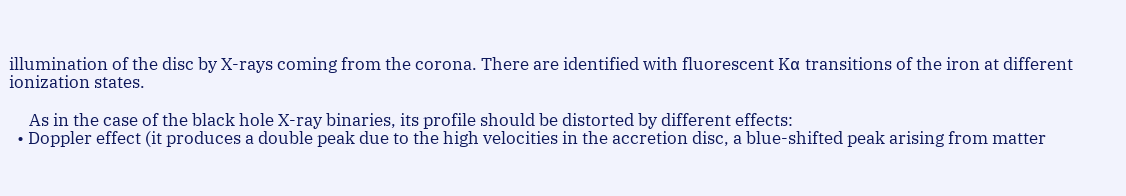illumination of the disc by X-rays coming from the corona. There are identified with fluorescent Kα transitions of the iron at different ionization states.

     As in the case of the black hole X-ray binaries, its profile should be distorted by different effects:
  • Doppler effect (it produces a double peak due to the high velocities in the accretion disc, a blue-shifted peak arising from matter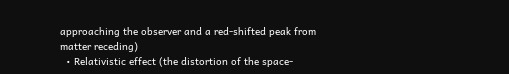approaching the observer and a red-shifted peak from matter receding)
  • Relativistic effect (the distortion of the space-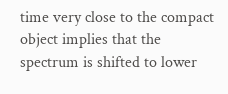time very close to the compact object implies that the spectrum is shifted to lower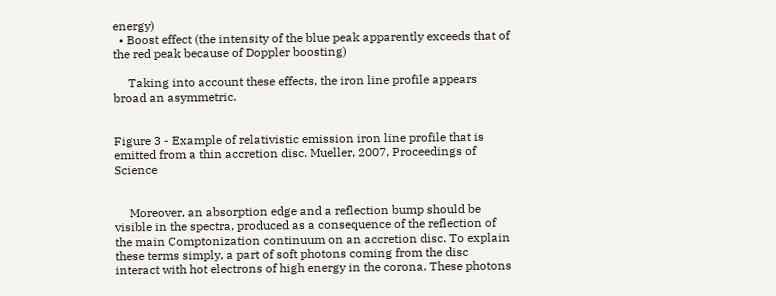energy)
  • Boost effect (the intensity of the blue peak apparently exceeds that of the red peak because of Doppler boosting)

     Taking into account these effects, the iron line profile appears broad an asymmetric.


Figure 3 - Example of relativistic emission iron line profile that is emitted from a thin accretion disc. Mueller, 2007, Proceedings of Science


     Moreover, an absorption edge and a reflection bump should be visible in the spectra, produced as a consequence of the reflection of the main Comptonization continuum on an accretion disc. To explain these terms simply, a part of soft photons coming from the disc interact with hot electrons of high energy in the corona. These photons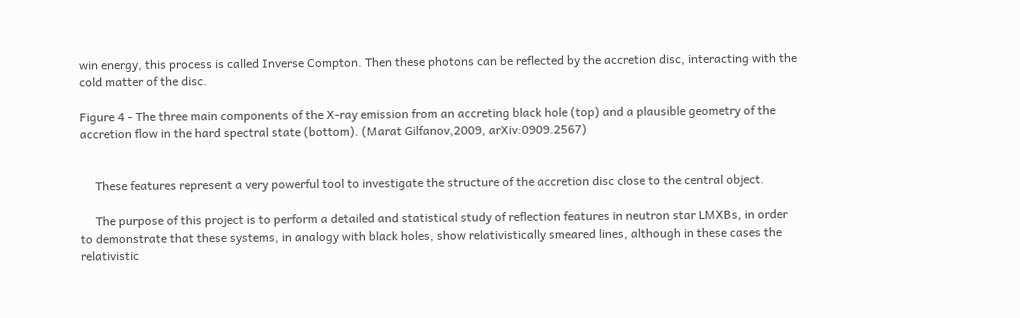win energy, this process is called Inverse Compton. Then these photons can be reflected by the accretion disc, interacting with the cold matter of the disc.

Figure 4 - The three main components of the X-ray emission from an accreting black hole (top) and a plausible geometry of the accretion flow in the hard spectral state (bottom). (Marat Gilfanov,2009, arXiv:0909.2567)


     These features represent a very powerful tool to investigate the structure of the accretion disc close to the central object.

     The purpose of this project is to perform a detailed and statistical study of reflection features in neutron star LMXBs, in order to demonstrate that these systems, in analogy with black holes, show relativistically smeared lines, although in these cases the relativistic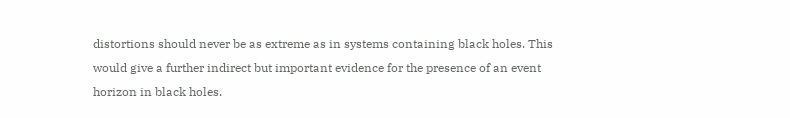distortions should never be as extreme as in systems containing black holes. This would give a further indirect but important evidence for the presence of an event horizon in black holes.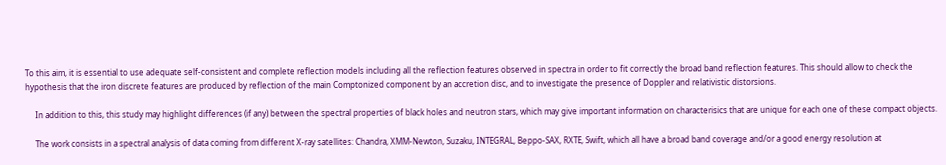To this aim, it is essential to use adequate self-consistent and complete reflection models including all the reflection features observed in spectra in order to fit correctly the broad band reflection features. This should allow to check the hypothesis that the iron discrete features are produced by reflection of the main Comptonized component by an accretion disc, and to investigate the presence of Doppler and relativistic distorsions.

     In addition to this, this study may highlight differences (if any) between the spectral properties of black holes and neutron stars, which may give important information on characterisics that are unique for each one of these compact objects.

     The work consists in a spectral analysis of data coming from different X-ray satellites: Chandra, XMM-Newton, Suzaku, INTEGRAL, Beppo-SAX, RXTE, Swift, which all have a broad band coverage and/or a good energy resolution at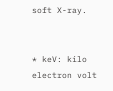soft X-ray.


* keV: kilo electron volt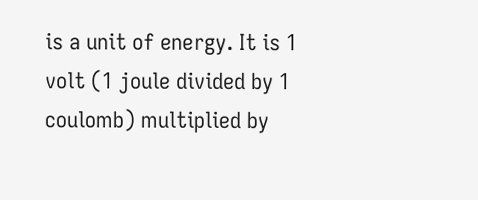is a unit of energy. It is 1 volt (1 joule divided by 1 coulomb) multiplied by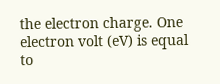the electron charge. One electron volt (eV) is equal to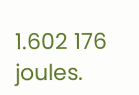1.602 176 joules.